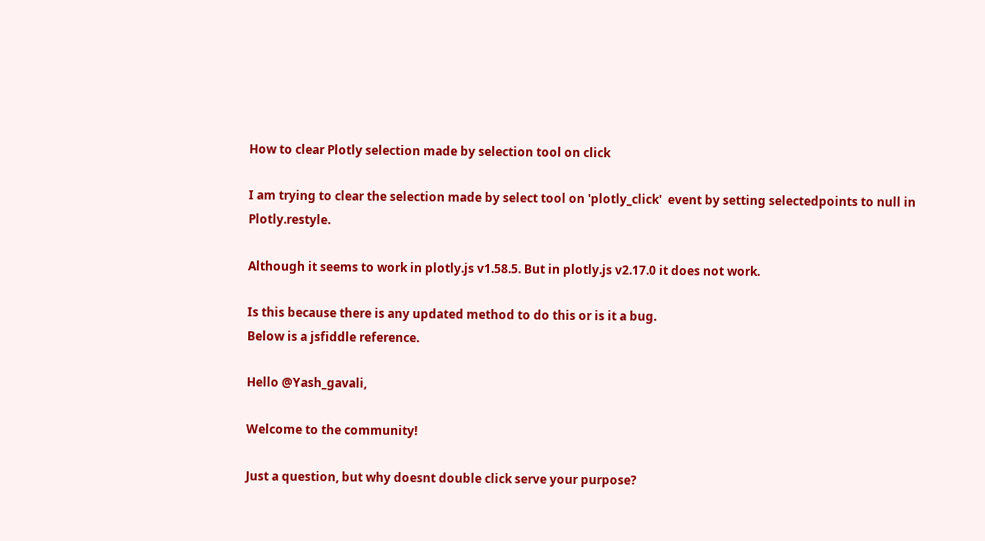How to clear Plotly selection made by selection tool on click

I am trying to clear the selection made by select tool on 'plotly_click'  event by setting selectedpoints to null in Plotly.restyle.

Although it seems to work in plotly.js v1.58.5. But in plotly.js v2.17.0 it does not work.

Is this because there is any updated method to do this or is it a bug.
Below is a jsfiddle reference.

Hello @Yash_gavali,

Welcome to the community!

Just a question, but why doesnt double click serve your purpose?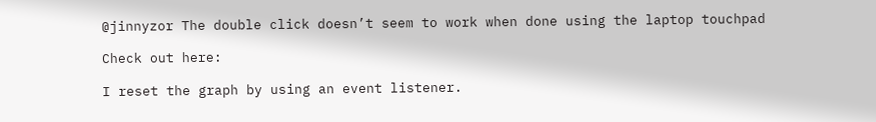@jinnyzor The double click doesn’t seem to work when done using the laptop touchpad

Check out here:

I reset the graph by using an event listener.